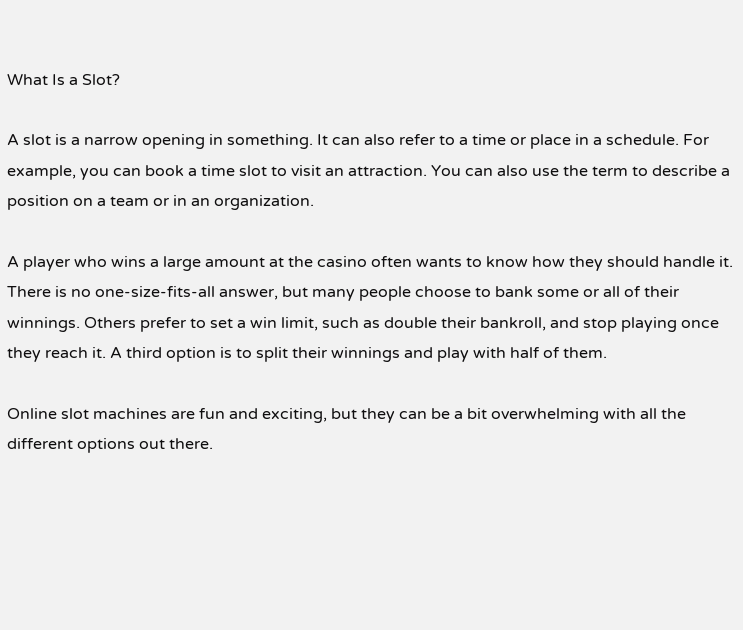What Is a Slot?

A slot is a narrow opening in something. It can also refer to a time or place in a schedule. For example, you can book a time slot to visit an attraction. You can also use the term to describe a position on a team or in an organization.

A player who wins a large amount at the casino often wants to know how they should handle it. There is no one-size-fits-all answer, but many people choose to bank some or all of their winnings. Others prefer to set a win limit, such as double their bankroll, and stop playing once they reach it. A third option is to split their winnings and play with half of them.

Online slot machines are fun and exciting, but they can be a bit overwhelming with all the different options out there.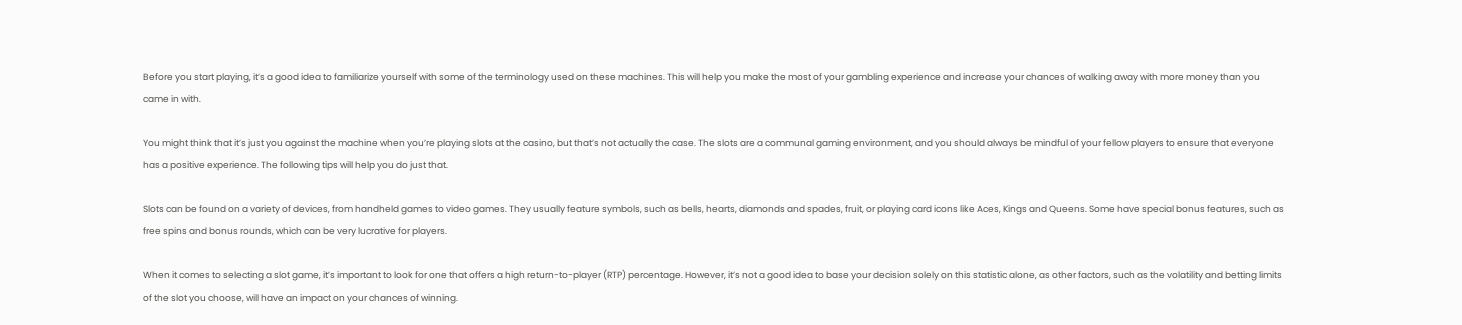Before you start playing, it’s a good idea to familiarize yourself with some of the terminology used on these machines. This will help you make the most of your gambling experience and increase your chances of walking away with more money than you came in with.

You might think that it’s just you against the machine when you’re playing slots at the casino, but that’s not actually the case. The slots are a communal gaming environment, and you should always be mindful of your fellow players to ensure that everyone has a positive experience. The following tips will help you do just that.

Slots can be found on a variety of devices, from handheld games to video games. They usually feature symbols, such as bells, hearts, diamonds and spades, fruit, or playing card icons like Aces, Kings and Queens. Some have special bonus features, such as free spins and bonus rounds, which can be very lucrative for players.

When it comes to selecting a slot game, it’s important to look for one that offers a high return-to-player (RTP) percentage. However, it’s not a good idea to base your decision solely on this statistic alone, as other factors, such as the volatility and betting limits of the slot you choose, will have an impact on your chances of winning.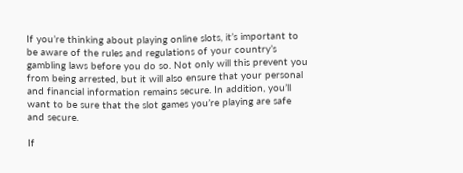If you’re thinking about playing online slots, it’s important to be aware of the rules and regulations of your country’s gambling laws before you do so. Not only will this prevent you from being arrested, but it will also ensure that your personal and financial information remains secure. In addition, you’ll want to be sure that the slot games you’re playing are safe and secure.

If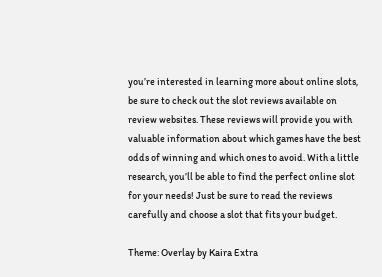you’re interested in learning more about online slots, be sure to check out the slot reviews available on review websites. These reviews will provide you with valuable information about which games have the best odds of winning and which ones to avoid. With a little research, you’ll be able to find the perfect online slot for your needs! Just be sure to read the reviews carefully and choose a slot that fits your budget.

Theme: Overlay by Kaira Extra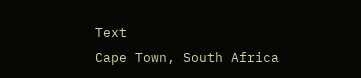Text
Cape Town, South Africa